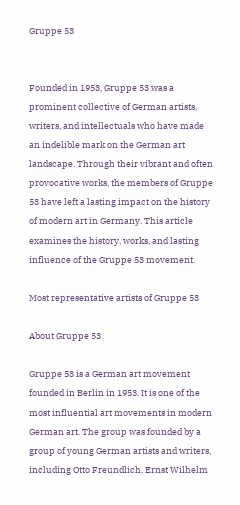Gruppe 53


Founded in 1953, Gruppe 53 was a prominent collective of German artists, writers, and intellectuals who have made an indelible mark on the German art landscape. Through their vibrant and often provocative works, the members of Gruppe 53 have left a lasting impact on the history of modern art in Germany. This article examines the history, works, and lasting influence of the Gruppe 53 movement.

Most representative artists of Gruppe 53

About Gruppe 53

Gruppe 53 is a German art movement founded in Berlin in 1953. It is one of the most influential art movements in modern German art. The group was founded by a group of young German artists and writers, including Otto Freundlich, Ernst Wilhelm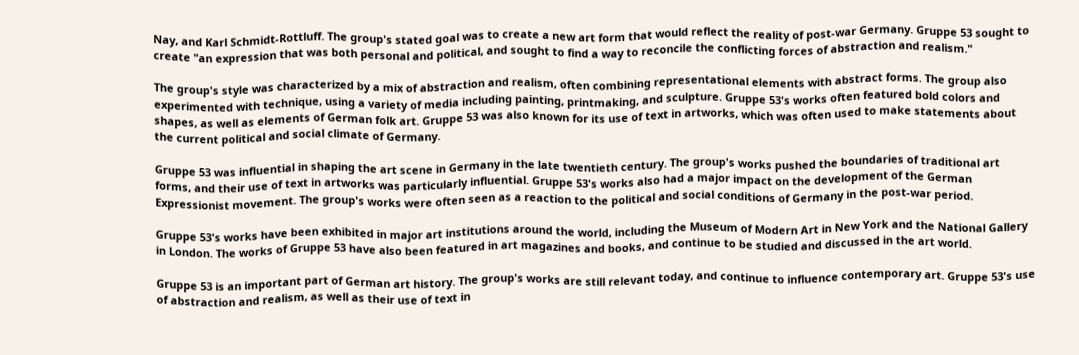Nay, and Karl Schmidt-Rottluff. The group's stated goal was to create a new art form that would reflect the reality of post-war Germany. Gruppe 53 sought to create "an expression that was both personal and political, and sought to find a way to reconcile the conflicting forces of abstraction and realism."

The group's style was characterized by a mix of abstraction and realism, often combining representational elements with abstract forms. The group also experimented with technique, using a variety of media including painting, printmaking, and sculpture. Gruppe 53's works often featured bold colors and shapes, as well as elements of German folk art. Gruppe 53 was also known for its use of text in artworks, which was often used to make statements about the current political and social climate of Germany.

Gruppe 53 was influential in shaping the art scene in Germany in the late twentieth century. The group's works pushed the boundaries of traditional art forms, and their use of text in artworks was particularly influential. Gruppe 53's works also had a major impact on the development of the German Expressionist movement. The group's works were often seen as a reaction to the political and social conditions of Germany in the post-war period.

Gruppe 53's works have been exhibited in major art institutions around the world, including the Museum of Modern Art in New York and the National Gallery in London. The works of Gruppe 53 have also been featured in art magazines and books, and continue to be studied and discussed in the art world.

Gruppe 53 is an important part of German art history. The group's works are still relevant today, and continue to influence contemporary art. Gruppe 53's use of abstraction and realism, as well as their use of text in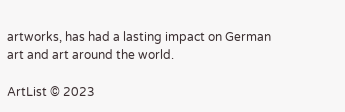artworks, has had a lasting impact on German art and art around the world.

ArtList © 2023